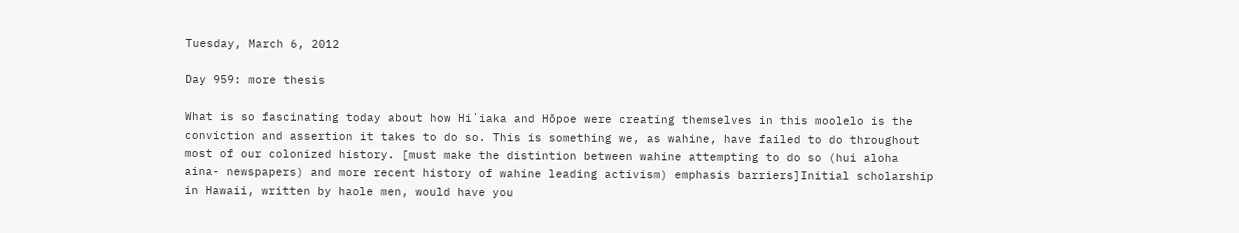Tuesday, March 6, 2012

Day 959: more thesis

What is so fascinating today about how Hiʻiaka and Hōpoe were creating themselves in this moolelo is the conviction and assertion it takes to do so. This is something we, as wahine, have failed to do throughout most of our colonized history. [must make the distintion between wahine attempting to do so (hui aloha aina- newspapers) and more recent history of wahine leading activism) emphasis barriers]Initial scholarship in Hawaii, written by haole men, would have you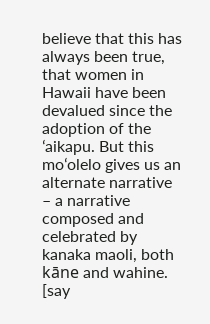believe that this has always been true, that women in Hawaii have been devalued since the adoption of the ʻaikapu. But this moʻolelo gives us an alternate narrative – a narrative composed and celebrated by kanaka maoli, both kāne and wahine. [say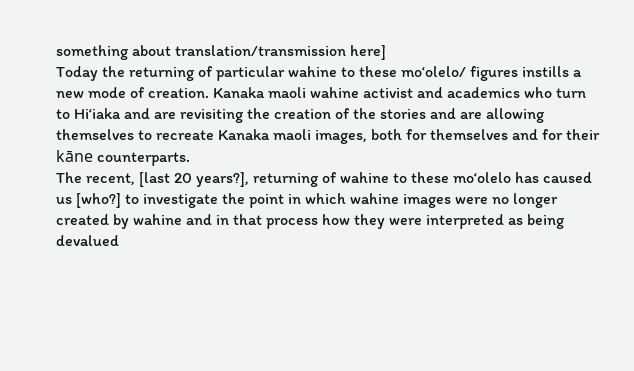something about translation/transmission here]
Today the returning of particular wahine to these moʻolelo/ figures instills a new mode of creation. Kanaka maoli wahine activist and academics who turn to Hiʻiaka and are revisiting the creation of the stories and are allowing themselves to recreate Kanaka maoli images, both for themselves and for their kāne counterparts.
The recent, [last 20 years?], returning of wahine to these moʻolelo has caused us [who?] to investigate the point in which wahine images were no longer created by wahine and in that process how they were interpreted as being devalued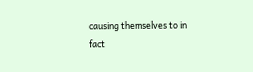causing themselves to in fact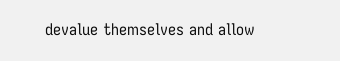devalue themselves and allow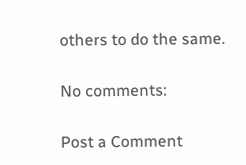others to do the same.

No comments:

Post a Comment